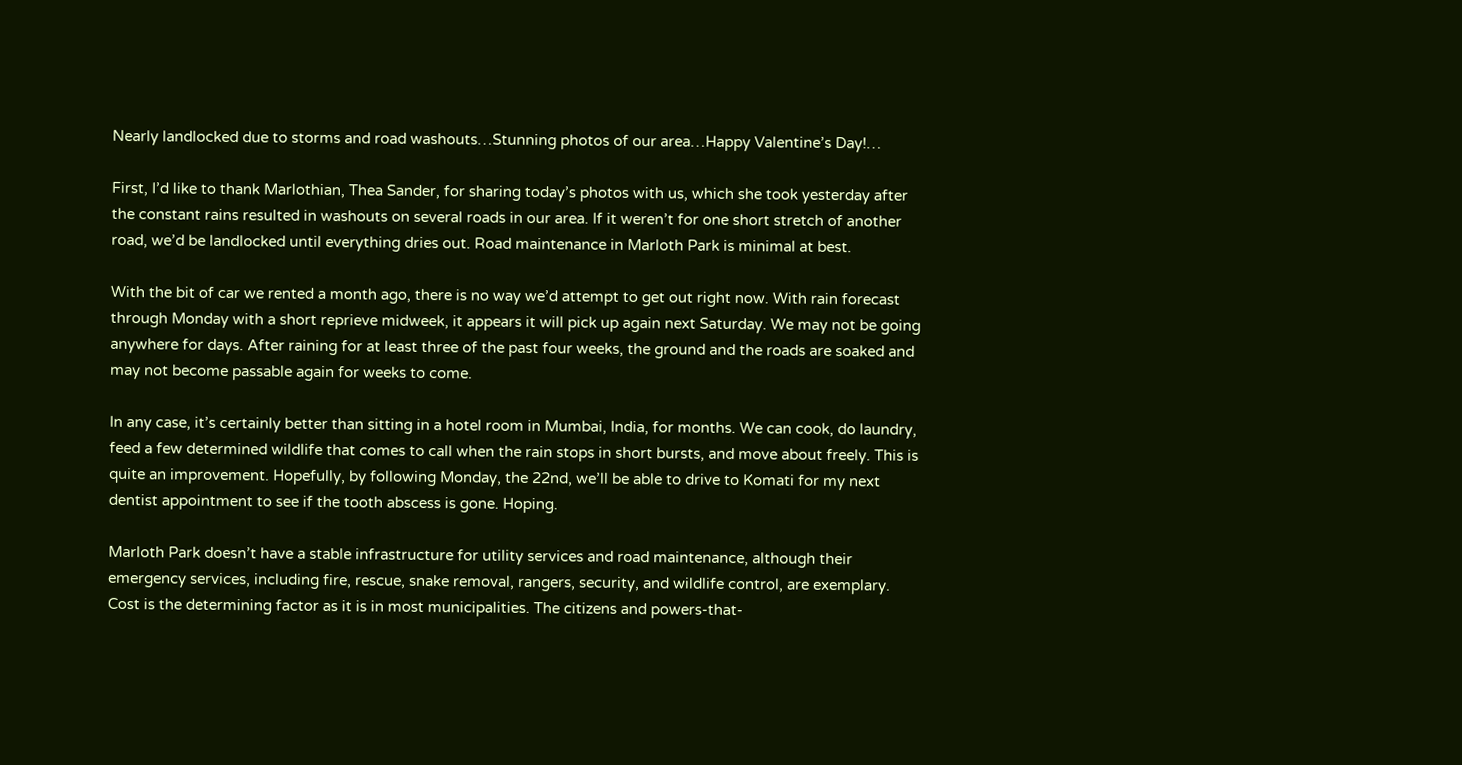Nearly landlocked due to storms and road washouts…Stunning photos of our area…Happy Valentine’s Day!…

First, I’d like to thank Marlothian, Thea Sander, for sharing today’s photos with us, which she took yesterday after the constant rains resulted in washouts on several roads in our area. If it weren’t for one short stretch of another road, we’d be landlocked until everything dries out. Road maintenance in Marloth Park is minimal at best.

With the bit of car we rented a month ago, there is no way we’d attempt to get out right now. With rain forecast through Monday with a short reprieve midweek, it appears it will pick up again next Saturday. We may not be going anywhere for days. After raining for at least three of the past four weeks, the ground and the roads are soaked and may not become passable again for weeks to come.

In any case, it’s certainly better than sitting in a hotel room in Mumbai, India, for months. We can cook, do laundry, feed a few determined wildlife that comes to call when the rain stops in short bursts, and move about freely. This is quite an improvement. Hopefully, by following Monday, the 22nd, we’ll be able to drive to Komati for my next dentist appointment to see if the tooth abscess is gone. Hoping.

Marloth Park doesn’t have a stable infrastructure for utility services and road maintenance, although their emergency services, including fire, rescue, snake removal, rangers, security, and wildlife control, are exemplary. Cost is the determining factor as it is in most municipalities. The citizens and powers-that-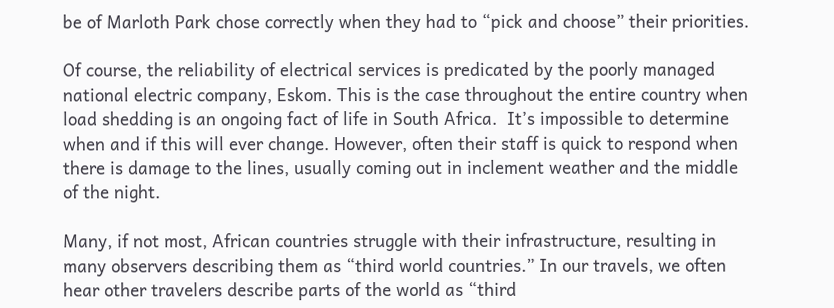be of Marloth Park chose correctly when they had to “pick and choose” their priorities.

Of course, the reliability of electrical services is predicated by the poorly managed national electric company, Eskom. This is the case throughout the entire country when load shedding is an ongoing fact of life in South Africa.  It’s impossible to determine when and if this will ever change. However, often their staff is quick to respond when there is damage to the lines, usually coming out in inclement weather and the middle of the night.

Many, if not most, African countries struggle with their infrastructure, resulting in many observers describing them as “third world countries.” In our travels, we often hear other travelers describe parts of the world as “third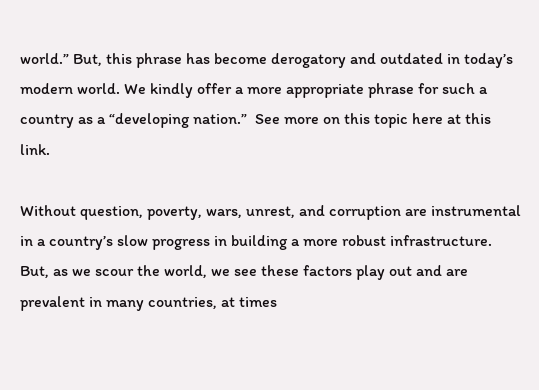world.” But, this phrase has become derogatory and outdated in today’s modern world. We kindly offer a more appropriate phrase for such a country as a “developing nation.”  See more on this topic here at this link.

Without question, poverty, wars, unrest, and corruption are instrumental in a country’s slow progress in building a more robust infrastructure. But, as we scour the world, we see these factors play out and are prevalent in many countries, at times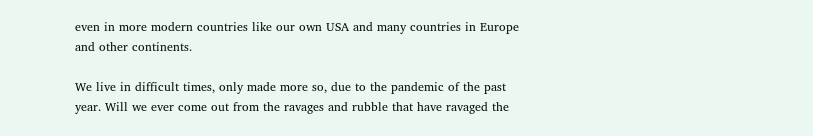even in more modern countries like our own USA and many countries in Europe and other continents.

We live in difficult times, only made more so, due to the pandemic of the past year. Will we ever come out from the ravages and rubble that have ravaged the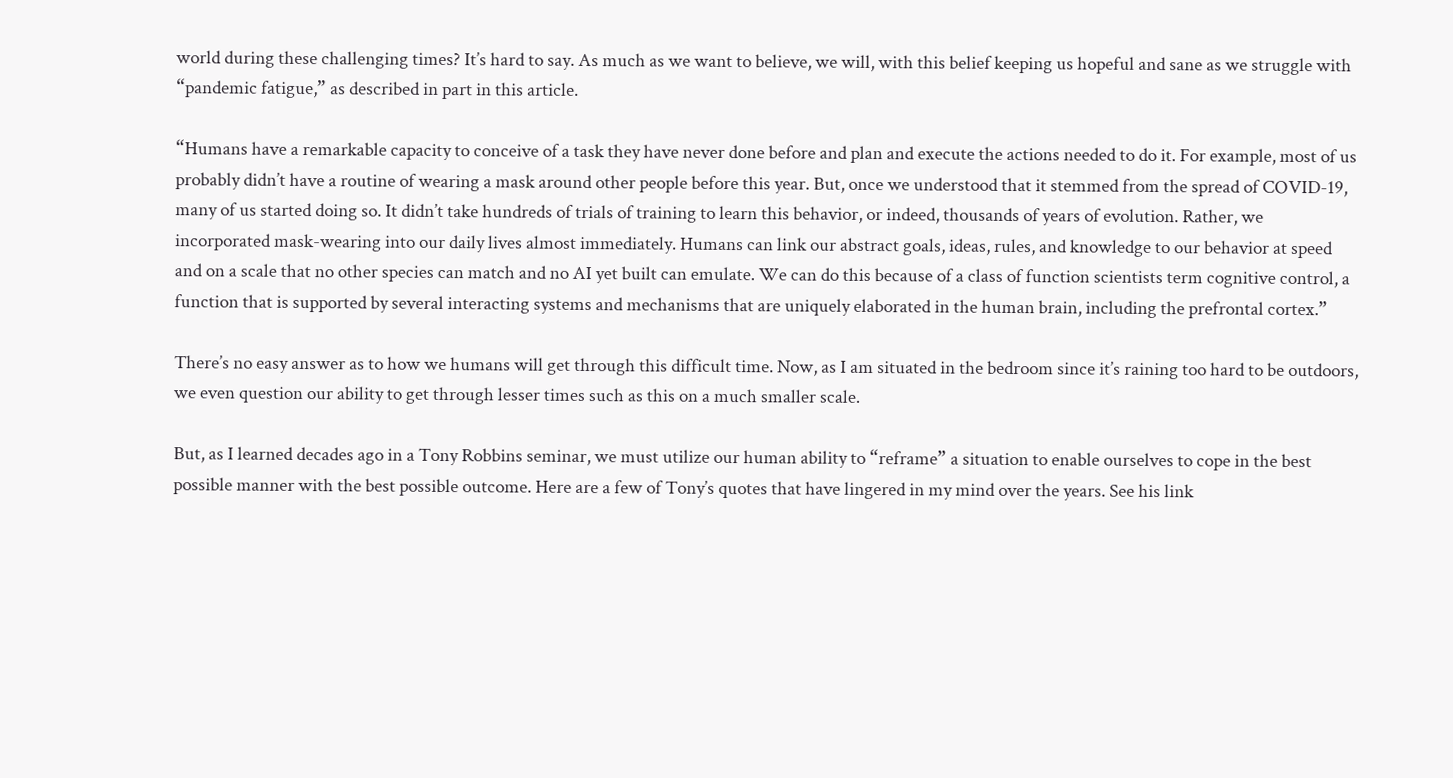world during these challenging times? It’s hard to say. As much as we want to believe, we will, with this belief keeping us hopeful and sane as we struggle with “pandemic fatigue,” as described in part in this article.

“Humans have a remarkable capacity to conceive of a task they have never done before and plan and execute the actions needed to do it. For example, most of us probably didn’t have a routine of wearing a mask around other people before this year. But, once we understood that it stemmed from the spread of COVID-19, many of us started doing so. It didn’t take hundreds of trials of training to learn this behavior, or indeed, thousands of years of evolution. Rather, we incorporated mask-wearing into our daily lives almost immediately. Humans can link our abstract goals, ideas, rules, and knowledge to our behavior at speed and on a scale that no other species can match and no AI yet built can emulate. We can do this because of a class of function scientists term cognitive control, a function that is supported by several interacting systems and mechanisms that are uniquely elaborated in the human brain, including the prefrontal cortex.”

There’s no easy answer as to how we humans will get through this difficult time. Now, as I am situated in the bedroom since it’s raining too hard to be outdoors, we even question our ability to get through lesser times such as this on a much smaller scale.

But, as I learned decades ago in a Tony Robbins seminar, we must utilize our human ability to “reframe” a situation to enable ourselves to cope in the best possible manner with the best possible outcome. Here are a few of Tony’s quotes that have lingered in my mind over the years. See his link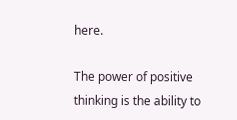here.

The power of positive thinking is the ability to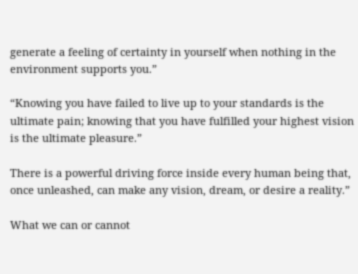generate a feeling of certainty in yourself when nothing in the environment supports you.”

“Knowing you have failed to live up to your standards is the ultimate pain; knowing that you have fulfilled your highest vision is the ultimate pleasure.”

There is a powerful driving force inside every human being that, once unleashed, can make any vision, dream, or desire a reality.”

What we can or cannot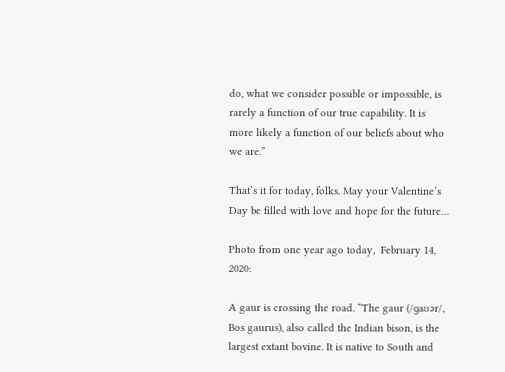do, what we consider possible or impossible, is rarely a function of our true capability. It is more likely a function of our beliefs about who we are.”

That’s it for today, folks. May your Valentine’s Day be filled with love and hope for the future…

Photo from one year ago today,  February 14, 2020:

A gaur is crossing the road. “The gaur (/ɡaʊər/, Bos gaurus), also called the Indian bison, is the largest extant bovine. It is native to South and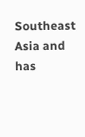Southeast Asia and has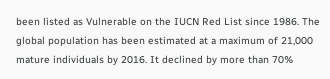been listed as Vulnerable on the IUCN Red List since 1986. The global population has been estimated at a maximum of 21,000 mature individuals by 2016. It declined by more than 70%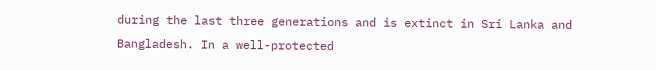during the last three generations and is extinct in Sri Lanka and Bangladesh. In a well-protected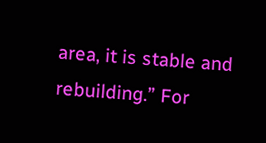area, it is stable and rebuilding.” For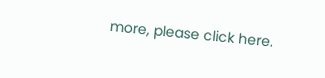more, please click here.